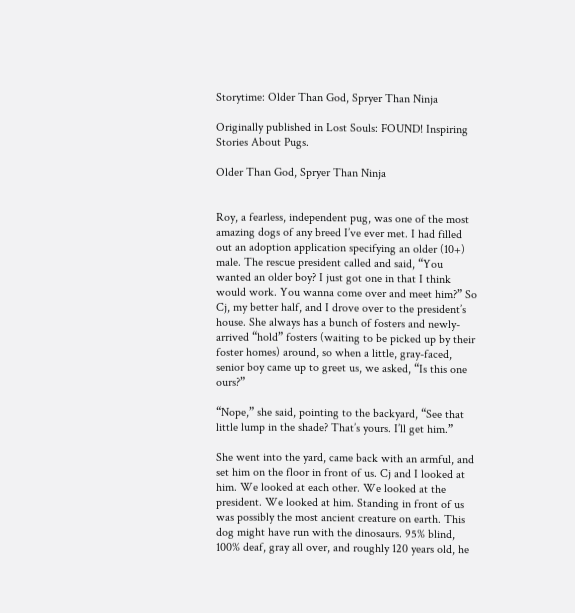Storytime: Older Than God, Spryer Than Ninja

Originally published in Lost Souls: FOUND! Inspiring Stories About Pugs.

Older Than God, Spryer Than Ninja


Roy, a fearless, independent pug, was one of the most amazing dogs of any breed I’ve ever met. I had filled out an adoption application specifying an older (10+) male. The rescue president called and said, “You wanted an older boy? I just got one in that I think would work. You wanna come over and meet him?” So Cj, my better half, and I drove over to the president’s house. She always has a bunch of fosters and newly-arrived “hold” fosters (waiting to be picked up by their foster homes) around, so when a little, gray-faced, senior boy came up to greet us, we asked, “Is this one ours?”

“Nope,” she said, pointing to the backyard, “See that little lump in the shade? That’s yours. I’ll get him.”

She went into the yard, came back with an armful, and set him on the floor in front of us. Cj and I looked at him. We looked at each other. We looked at the president. We looked at him. Standing in front of us was possibly the most ancient creature on earth. This dog might have run with the dinosaurs. 95% blind, 100% deaf, gray all over, and roughly 120 years old, he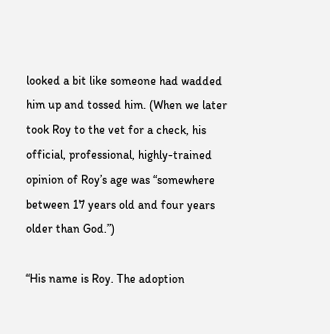looked a bit like someone had wadded him up and tossed him. (When we later took Roy to the vet for a check, his official, professional, highly-trained opinion of Roy’s age was “somewhere between 17 years old and four years older than God.”)

“His name is Roy. The adoption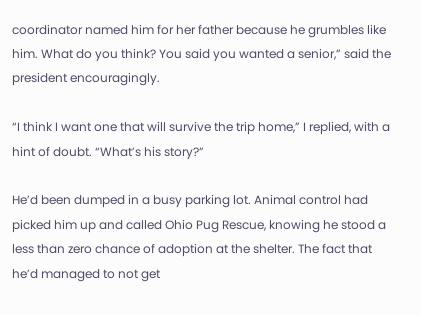coordinator named him for her father because he grumbles like him. What do you think? You said you wanted a senior,” said the president encouragingly.

“I think I want one that will survive the trip home,” I replied, with a hint of doubt. “What’s his story?”

He’d been dumped in a busy parking lot. Animal control had picked him up and called Ohio Pug Rescue, knowing he stood a less than zero chance of adoption at the shelter. The fact that he’d managed to not get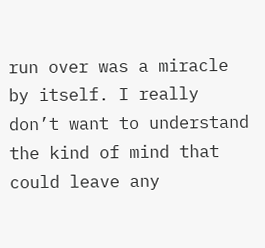run over was a miracle by itself. I really don’t want to understand the kind of mind that could leave any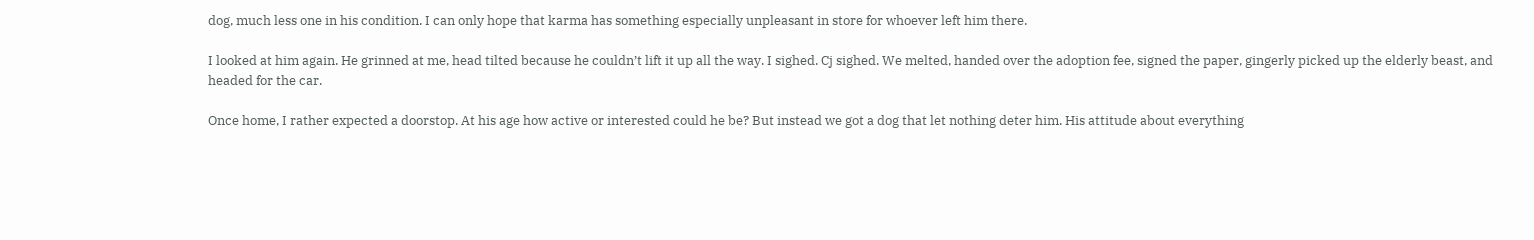dog, much less one in his condition. I can only hope that karma has something especially unpleasant in store for whoever left him there.

I looked at him again. He grinned at me, head tilted because he couldn’t lift it up all the way. I sighed. Cj sighed. We melted, handed over the adoption fee, signed the paper, gingerly picked up the elderly beast, and headed for the car.

Once home, I rather expected a doorstop. At his age how active or interested could he be? But instead we got a dog that let nothing deter him. His attitude about everything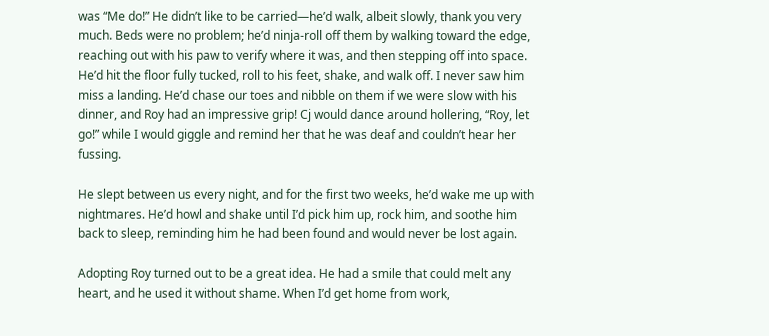was “Me do!” He didn’t like to be carried—he’d walk, albeit slowly, thank you very much. Beds were no problem; he’d ninja-roll off them by walking toward the edge, reaching out with his paw to verify where it was, and then stepping off into space. He’d hit the floor fully tucked, roll to his feet, shake, and walk off. I never saw him miss a landing. He’d chase our toes and nibble on them if we were slow with his dinner, and Roy had an impressive grip! Cj would dance around hollering, “Roy, let go!” while I would giggle and remind her that he was deaf and couldn’t hear her fussing.

He slept between us every night, and for the first two weeks, he’d wake me up with nightmares. He’d howl and shake until I’d pick him up, rock him, and soothe him back to sleep, reminding him he had been found and would never be lost again.

Adopting Roy turned out to be a great idea. He had a smile that could melt any heart, and he used it without shame. When I’d get home from work,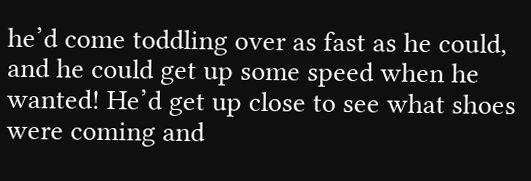he’d come toddling over as fast as he could, and he could get up some speed when he wanted! He’d get up close to see what shoes were coming and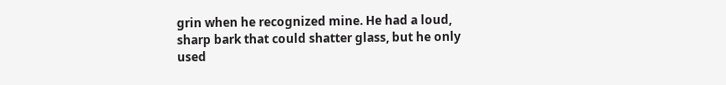grin when he recognized mine. He had a loud, sharp bark that could shatter glass, but he only used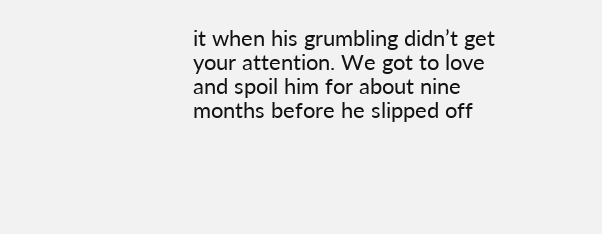it when his grumbling didn’t get your attention. We got to love and spoil him for about nine months before he slipped off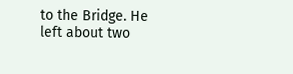to the Bridge. He left about two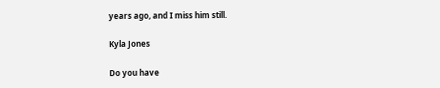years ago, and I miss him still.

Kyla Jones

Do you have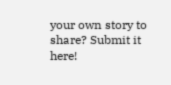your own story to share? Submit it here!